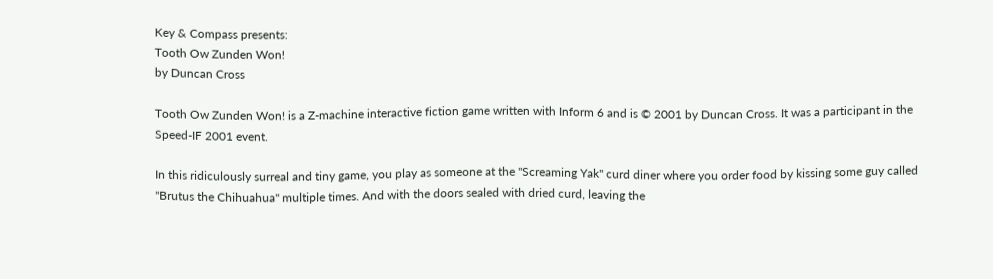Key & Compass presents:
Tooth Ow Zunden Won!
by Duncan Cross

Tooth Ow Zunden Won! is a Z-machine interactive fiction game written with Inform 6 and is © 2001 by Duncan Cross. It was a participant in the Speed-IF 2001 event.

In this ridiculously surreal and tiny game, you play as someone at the "Screaming Yak" curd diner where you order food by kissing some guy called "Brutus the Chihuahua" multiple times. And with the doors sealed with dried curd, leaving the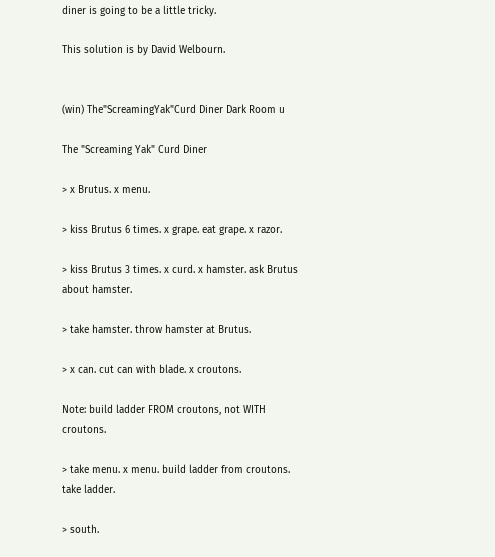diner is going to be a little tricky.

This solution is by David Welbourn.


(win) The"ScreamingYak"Curd Diner Dark Room u

The "Screaming Yak" Curd Diner

> x Brutus. x menu.

> kiss Brutus 6 times. x grape. eat grape. x razor.

> kiss Brutus 3 times. x curd. x hamster. ask Brutus about hamster.

> take hamster. throw hamster at Brutus.

> x can. cut can with blade. x croutons.

Note: build ladder FROM croutons, not WITH croutons.

> take menu. x menu. build ladder from croutons. take ladder.

> south.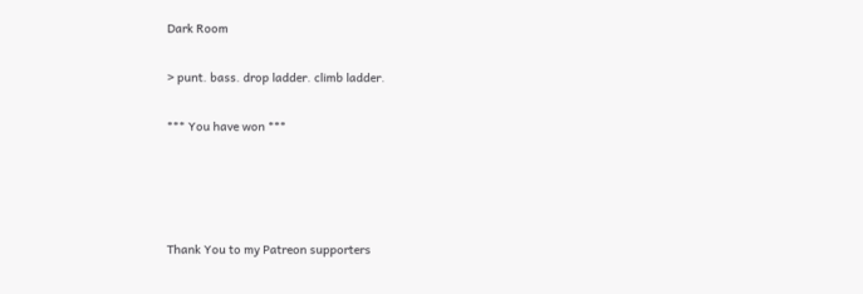Dark Room

> punt. bass. drop ladder. climb ladder.

*** You have won ***




Thank You to my Patreon supporters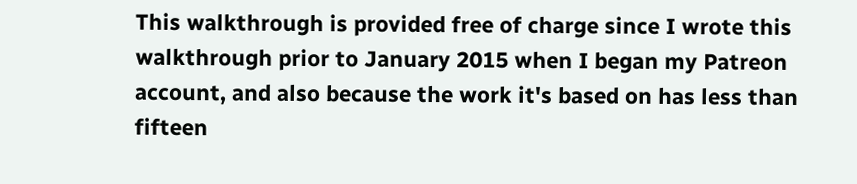This walkthrough is provided free of charge since I wrote this walkthrough prior to January 2015 when I began my Patreon account, and also because the work it's based on has less than fifteen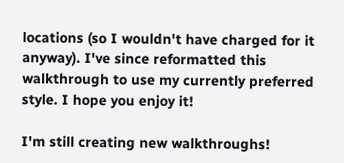locations (so I wouldn't have charged for it anyway). I've since reformatted this walkthrough to use my currently preferred style. I hope you enjoy it!

I'm still creating new walkthroughs!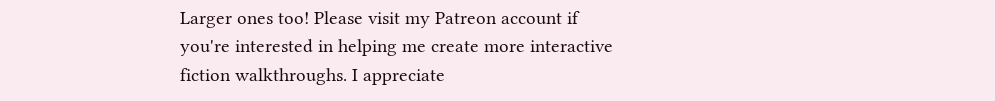Larger ones too! Please visit my Patreon account if you're interested in helping me create more interactive fiction walkthroughs. I appreciate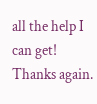all the help I can get! Thanks again.